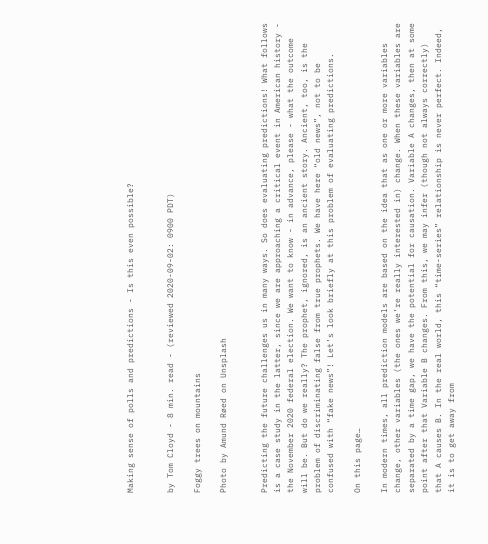Making sense of polls and predictions - Is this even possible?


by Tom Cloyd - 8 min. read - (reviewed 2020-09-02: 0900 PDT)

Foggy trees on mountains

Photo by Amund Røed on Unsplash


Predicting the future challenges us in many ways. So does evaluating predictions! What follows is a case study in the latter, since we are approaching a critical event in American history - the November 2020 federal election. We want to know - in advance, please - what the outcome will be. But do we really? The prophet, ignored, is an ancient story. Ancient, too, is the problem of discriminating false from true prophets. We have here “old news”, not to be confused with “fake news”! Let’s look briefly at this problem of evaluating predictions.

On this page…

In modern times, all prediction models are based on the idea that as one or more variables change, other variables (the ones we’re really interested in) change. When these variables are separated by a time gap, we have the potential for causation. Variable A changes, then at some point after that Variable B changes. From this, we may infer (though not always correctly) that A causes B. In the real world, this “time-series” relationship is never perfect. Indeed, it is to get away from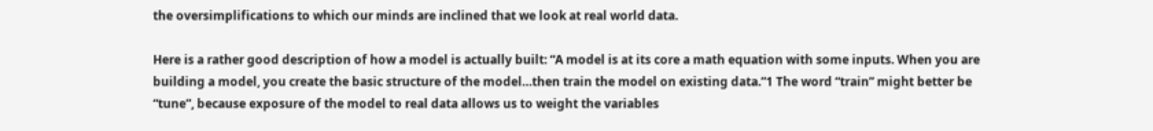the oversimplifications to which our minds are inclined that we look at real world data.

Here is a rather good description of how a model is actually built: “A model is at its core a math equation with some inputs. When you are building a model, you create the basic structure of the model…then train the model on existing data.”1 The word “train” might better be “tune”, because exposure of the model to real data allows us to weight the variables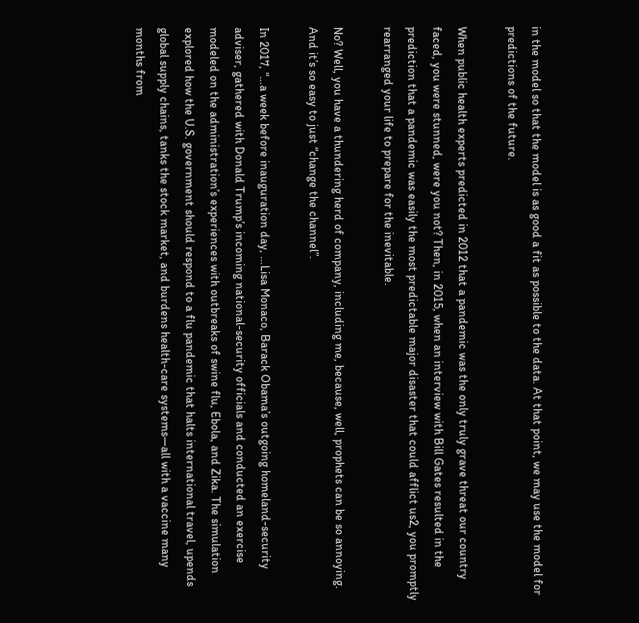in the model so that the model is as good a fit as possible to the data. At that point, we may use the model for predictions of the future.

When public health experts predicted in 2012 that a pandemic was the only truly grave threat our country faced, you were stunned, were you not? Then, in 2015, when an interview with Bill Gates resulted in the prediction that a pandemic was easily the most predictable major disaster that could afflict us2, you promptly rearranged your life to prepare for the inevitable.

No? Well, you have a thundering herd of company, including me, because, well, prophets can be so annoying. And it’s so easy to just “change the channel”.

In 2017, “…a week before inauguration day, …Lisa Monaco, Barack Obama’s outgoing homeland-security adviser, gathered with Donald Trump’s incoming national-security officials and conducted an exercise modeled on the administration’s experiences with outbreaks of swine flu, Ebola, and Zika. The simulation explored how the U.S. government should respond to a flu pandemic that halts international travel, upends global supply chains, tanks the stock market, and burdens health-care systems—all with a vaccine many months from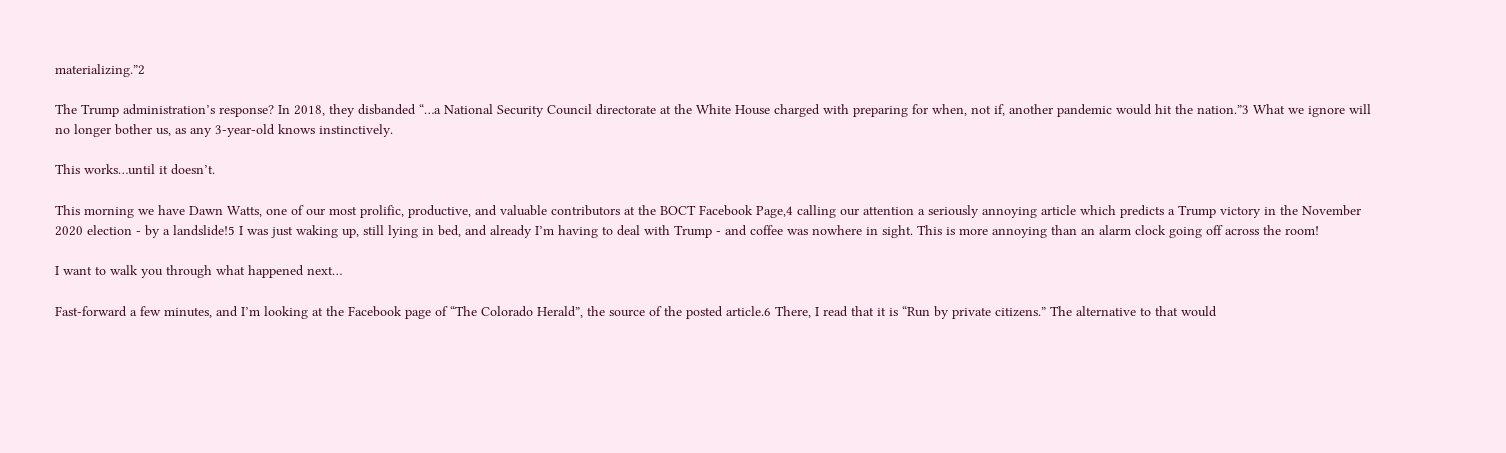materializing.”2

The Trump administration’s response? In 2018, they disbanded “…a National Security Council directorate at the White House charged with preparing for when, not if, another pandemic would hit the nation.”3 What we ignore will no longer bother us, as any 3-year-old knows instinctively.

This works…until it doesn’t.

This morning we have Dawn Watts, one of our most prolific, productive, and valuable contributors at the BOCT Facebook Page,4 calling our attention a seriously annoying article which predicts a Trump victory in the November 2020 election - by a landslide!5 I was just waking up, still lying in bed, and already I’m having to deal with Trump - and coffee was nowhere in sight. This is more annoying than an alarm clock going off across the room!

I want to walk you through what happened next…

Fast-forward a few minutes, and I’m looking at the Facebook page of “The Colorado Herald”, the source of the posted article.6 There, I read that it is “Run by private citizens.” The alternative to that would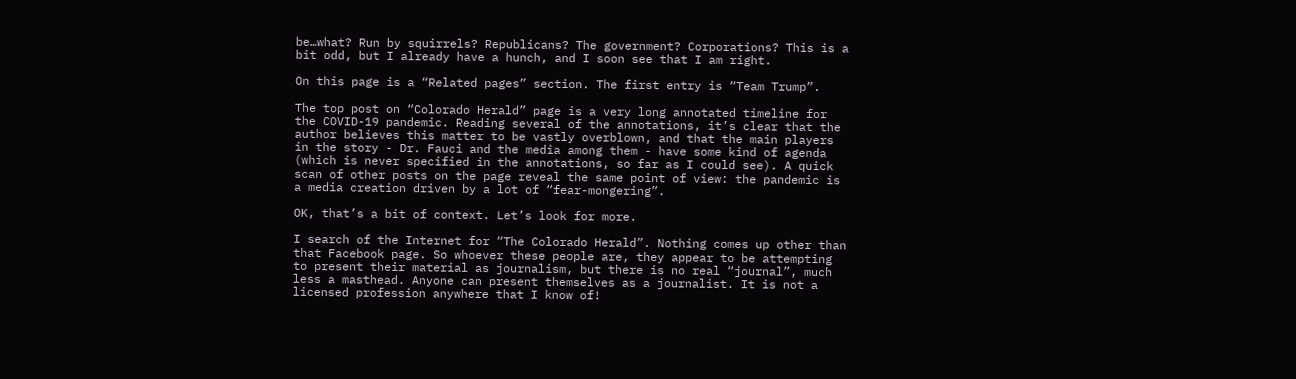be…what? Run by squirrels? Republicans? The government? Corporations? This is a bit odd, but I already have a hunch, and I soon see that I am right.

On this page is a “Related pages” section. The first entry is “Team Trump”.

The top post on “Colorado Herald” page is a very long annotated timeline for the COVID-19 pandemic. Reading several of the annotations, it’s clear that the author believes this matter to be vastly overblown, and that the main players in the story - Dr. Fauci and the media among them - have some kind of agenda (which is never specified in the annotations, so far as I could see). A quick scan of other posts on the page reveal the same point of view: the pandemic is a media creation driven by a lot of “fear-mongering”.

OK, that’s a bit of context. Let’s look for more.

I search of the Internet for “The Colorado Herald”. Nothing comes up other than that Facebook page. So whoever these people are, they appear to be attempting to present their material as journalism, but there is no real “journal”, much less a masthead. Anyone can present themselves as a journalist. It is not a licensed profession anywhere that I know of!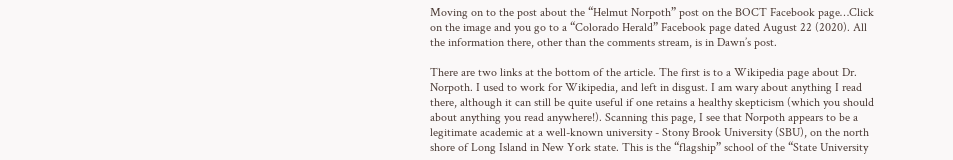Moving on to the post about the “Helmut Norpoth” post on the BOCT Facebook page…Click on the image and you go to a “Colorado Herald” Facebook page dated August 22 (2020). All the information there, other than the comments stream, is in Dawn’s post.

There are two links at the bottom of the article. The first is to a Wikipedia page about Dr. Norpoth. I used to work for Wikipedia, and left in disgust. I am wary about anything I read there, although it can still be quite useful if one retains a healthy skepticism (which you should about anything you read anywhere!). Scanning this page, I see that Norpoth appears to be a legitimate academic at a well-known university - Stony Brook University (SBU), on the north shore of Long Island in New York state. This is the “flagship” school of the “State University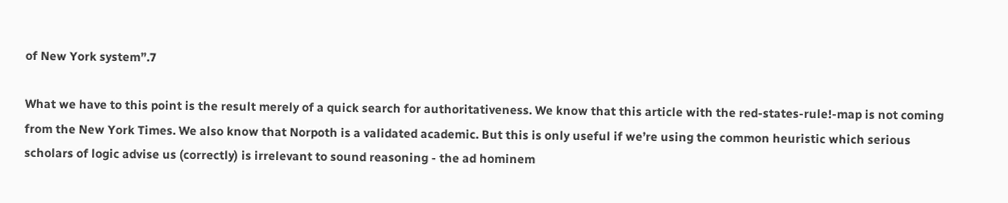of New York system”.7

What we have to this point is the result merely of a quick search for authoritativeness. We know that this article with the red-states-rule!-map is not coming from the New York Times. We also know that Norpoth is a validated academic. But this is only useful if we’re using the common heuristic which serious scholars of logic advise us (correctly) is irrelevant to sound reasoning - the ad hominem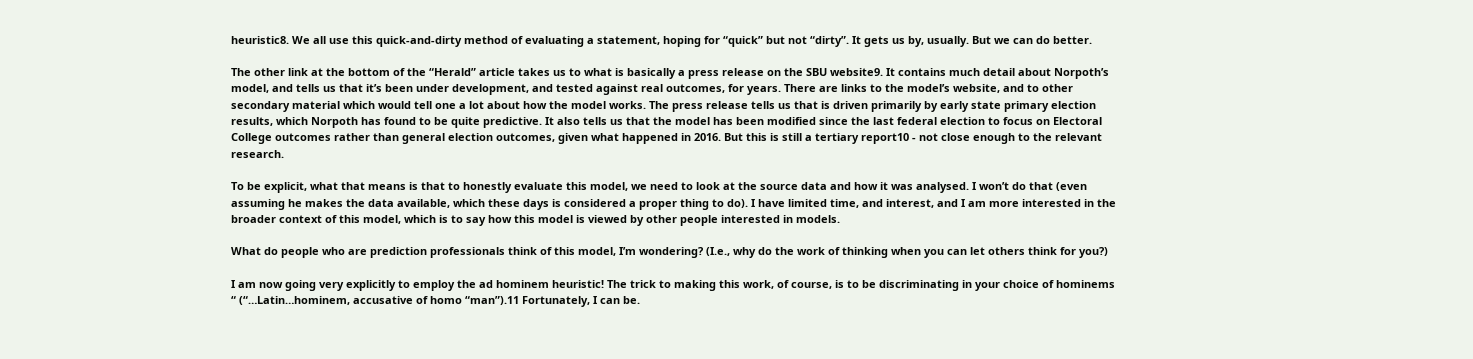heuristic8. We all use this quick-and-dirty method of evaluating a statement, hoping for “quick” but not “dirty”. It gets us by, usually. But we can do better.

The other link at the bottom of the “Herald” article takes us to what is basically a press release on the SBU website9. It contains much detail about Norpoth’s model, and tells us that it’s been under development, and tested against real outcomes, for years. There are links to the model’s website, and to other secondary material which would tell one a lot about how the model works. The press release tells us that is driven primarily by early state primary election results, which Norpoth has found to be quite predictive. It also tells us that the model has been modified since the last federal election to focus on Electoral College outcomes rather than general election outcomes, given what happened in 2016. But this is still a tertiary report10 - not close enough to the relevant research.

To be explicit, what that means is that to honestly evaluate this model, we need to look at the source data and how it was analysed. I won’t do that (even assuming he makes the data available, which these days is considered a proper thing to do). I have limited time, and interest, and I am more interested in the broader context of this model, which is to say how this model is viewed by other people interested in models.

What do people who are prediction professionals think of this model, I’m wondering? (I.e., why do the work of thinking when you can let others think for you?)

I am now going very explicitly to employ the ad hominem heuristic! The trick to making this work, of course, is to be discriminating in your choice of hominems “ (“…Latin…hominem, accusative of homo “man”).11 Fortunately, I can be.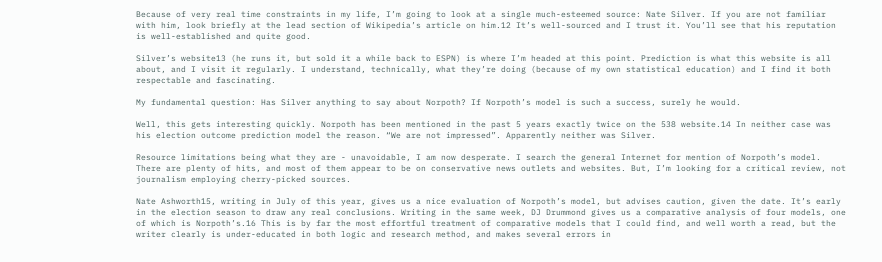Because of very real time constraints in my life, I’m going to look at a single much-esteemed source: Nate Silver. If you are not familiar with him, look briefly at the lead section of Wikipedia’s article on him.12 It’s well-sourced and I trust it. You’ll see that his reputation is well-established and quite good.

Silver’s website13 (he runs it, but sold it a while back to ESPN) is where I’m headed at this point. Prediction is what this website is all about, and I visit it regularly. I understand, technically, what they’re doing (because of my own statistical education) and I find it both respectable and fascinating.

My fundamental question: Has Silver anything to say about Norpoth? If Norpoth’s model is such a success, surely he would.

Well, this gets interesting quickly. Norpoth has been mentioned in the past 5 years exactly twice on the 538 website.14 In neither case was his election outcome prediction model the reason. “We are not impressed”. Apparently neither was Silver.

Resource limitations being what they are - unavoidable, I am now desperate. I search the general Internet for mention of Norpoth’s model. There are plenty of hits, and most of them appear to be on conservative news outlets and websites. But, I’m looking for a critical review, not journalism employing cherry-picked sources.

Nate Ashworth15, writing in July of this year, gives us a nice evaluation of Norpoth’s model, but advises caution, given the date. It’s early in the election season to draw any real conclusions. Writing in the same week, DJ Drummond gives us a comparative analysis of four models, one of which is Norpoth’s.16 This is by far the most effortful treatment of comparative models that I could find, and well worth a read, but the writer clearly is under-educated in both logic and research method, and makes several errors in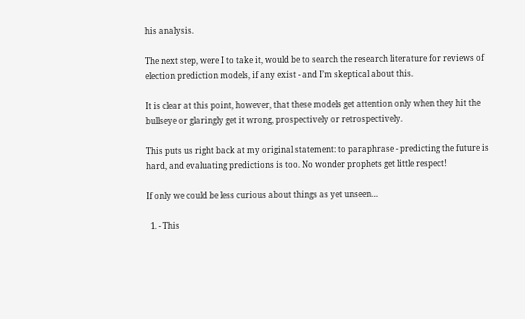his analysis.

The next step, were I to take it, would be to search the research literature for reviews of election prediction models, if any exist - and I’m skeptical about this.

It is clear at this point, however, that these models get attention only when they hit the bullseye or glaringly get it wrong, prospectively or retrospectively.

This puts us right back at my original statement: to paraphrase - predicting the future is hard, and evaluating predictions is too. No wonder prophets get little respect!

If only we could be less curious about things as yet unseen…

  1. - This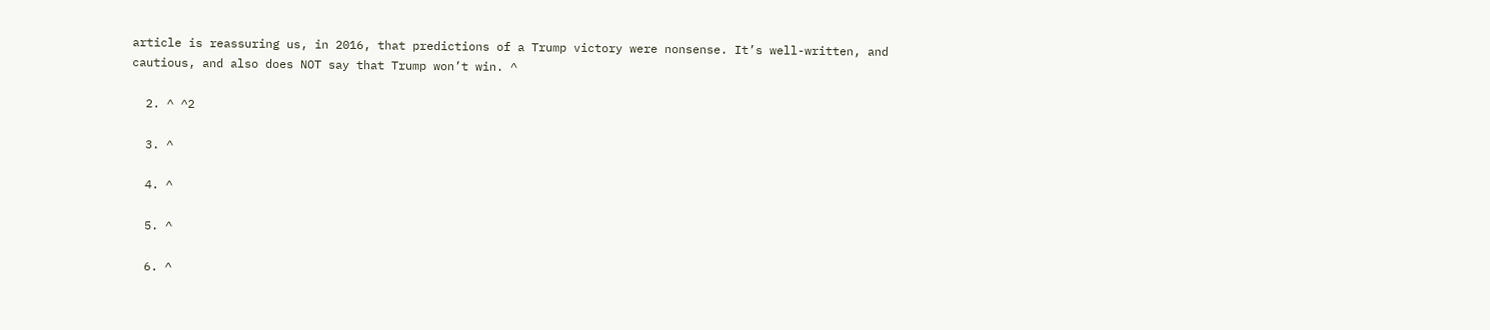article is reassuring us, in 2016, that predictions of a Trump victory were nonsense. It’s well-written, and cautious, and also does NOT say that Trump won’t win. ^

  2. ^ ^2

  3. ^

  4. ^

  5. ^

  6. ^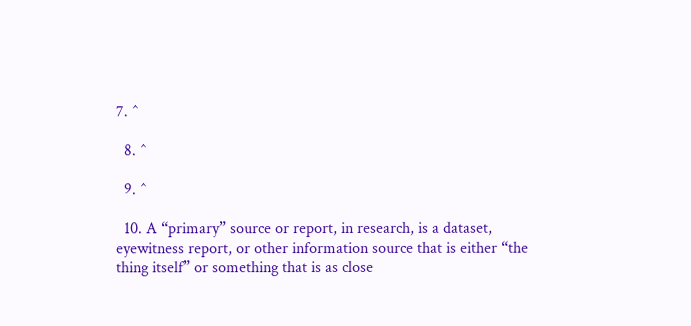7. ^

  8. ^

  9. ^

  10. A “primary” source or report, in research, is a dataset, eyewitness report, or other information source that is either “the thing itself” or something that is as close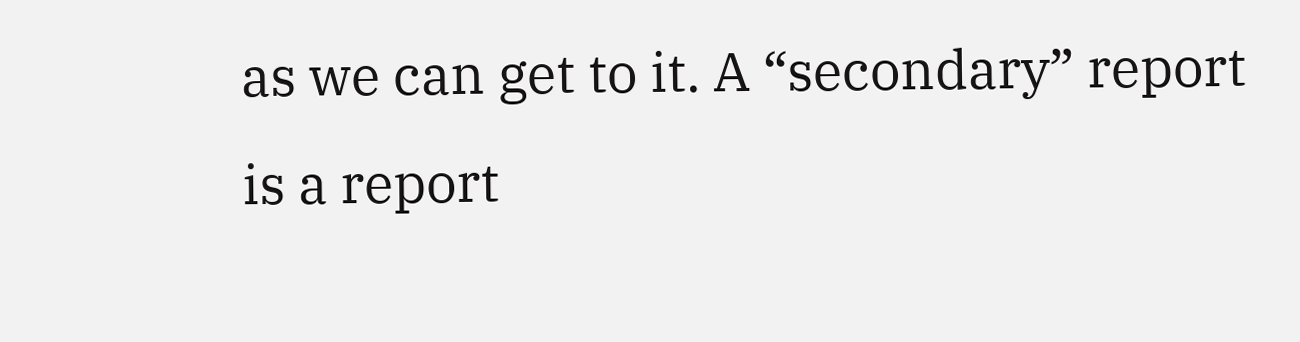as we can get to it. A “secondary” report is a report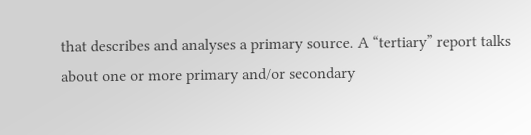that describes and analyses a primary source. A “tertiary” report talks about one or more primary and/or secondary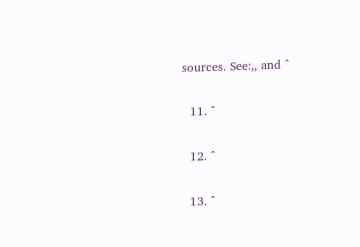sources. See:,, and ^

  11. ^

  12. ^

  13. ^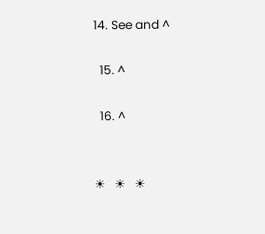14. See and ^

  15. ^

  16. ^


☀   ☀   ☀